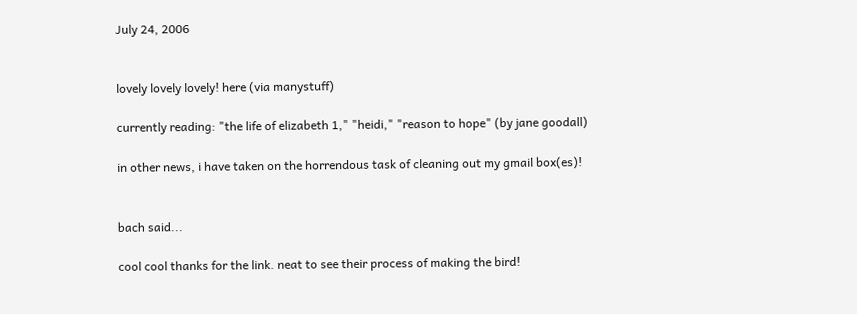July 24, 2006


lovely lovely lovely! here (via manystuff)

currently reading: "the life of elizabeth 1," "heidi," "reason to hope" (by jane goodall)

in other news, i have taken on the horrendous task of cleaning out my gmail box(es)!


bach said...

cool cool thanks for the link. neat to see their process of making the bird!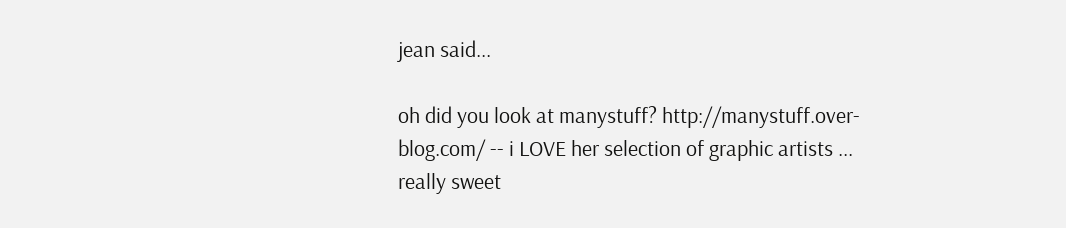jean said...

oh did you look at manystuff? http://manystuff.over-blog.com/ -- i LOVE her selection of graphic artists ... really sweet